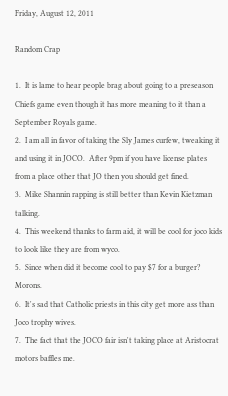Friday, August 12, 2011

Random Crap

1.  It is lame to hear people brag about going to a preseason Chiefs game even though it has more meaning to it than a September Royals game.
2.  I am all in favor of taking the Sly James curfew, tweaking it and using it in JOCO.  After 9pm if you have license plates from a place other that JO then you should get fined.
3.  Mike Shannin rapping is still better than Kevin Kietzman talking.
4.  This weekend thanks to farm aid, it will be cool for joco kids to look like they are from wyco.
5.  Since when did it become cool to pay $7 for a burger? Morons.
6.  It's sad that Catholic priests in this city get more ass than Joco trophy wives.
7.  The fact that the JOCO fair isn't taking place at Aristocrat motors baffles me.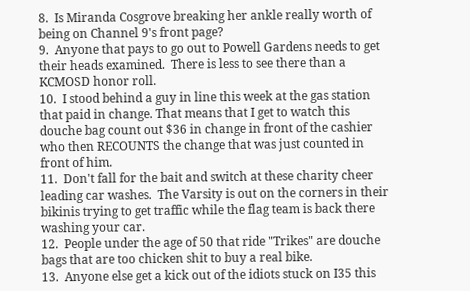8.  Is Miranda Cosgrove breaking her ankle really worth of being on Channel 9's front page?
9.  Anyone that pays to go out to Powell Gardens needs to get their heads examined.  There is less to see there than a KCMOSD honor roll.
10.  I stood behind a guy in line this week at the gas station that paid in change. That means that I get to watch this douche bag count out $36 in change in front of the cashier who then RECOUNTS the change that was just counted in front of him.
11.  Don't fall for the bait and switch at these charity cheer leading car washes.  The Varsity is out on the corners in their bikinis trying to get traffic while the flag team is back there washing your car.
12.  People under the age of 50 that ride "Trikes" are douche bags that are too chicken shit to buy a real bike.
13.  Anyone else get a kick out of the idiots stuck on I35 this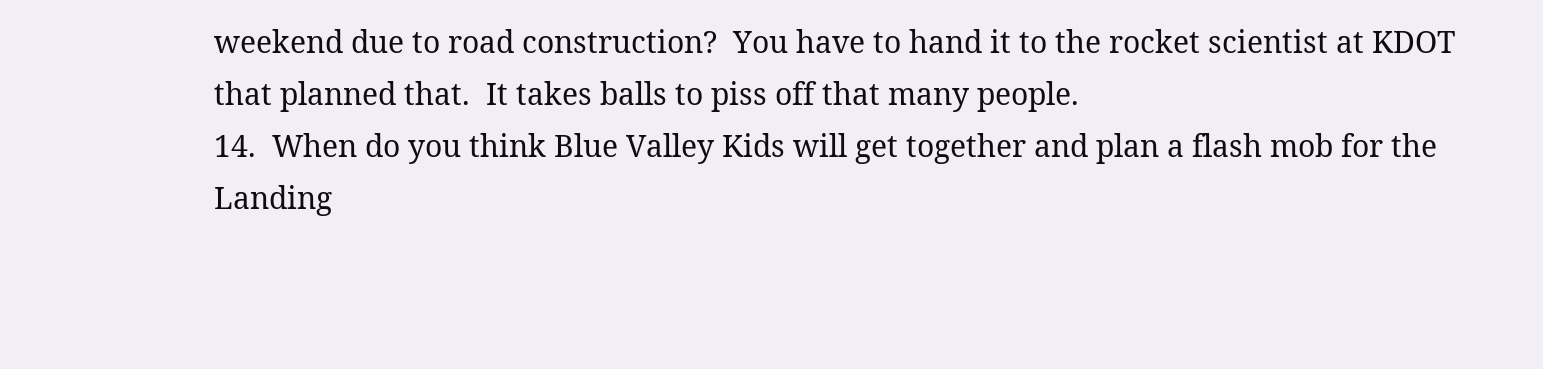weekend due to road construction?  You have to hand it to the rocket scientist at KDOT that planned that.  It takes balls to piss off that many people.
14.  When do you think Blue Valley Kids will get together and plan a flash mob for the Landing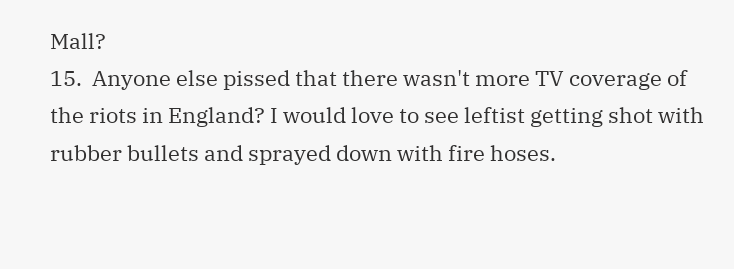Mall?
15.  Anyone else pissed that there wasn't more TV coverage of the riots in England? I would love to see leftist getting shot with rubber bullets and sprayed down with fire hoses.